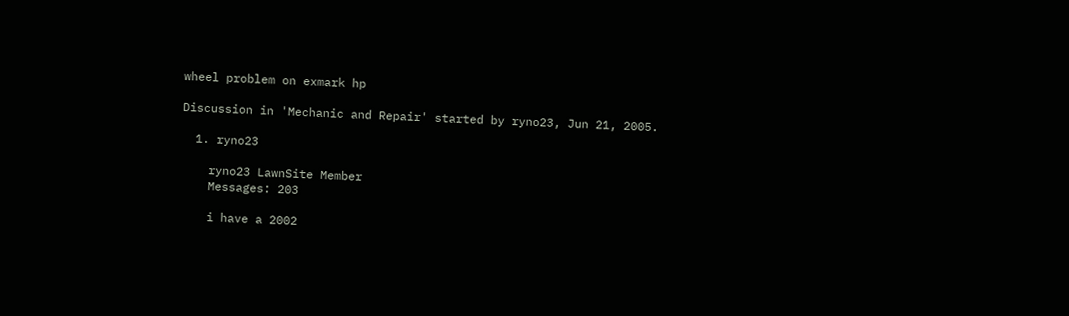wheel problem on exmark hp

Discussion in 'Mechanic and Repair' started by ryno23, Jun 21, 2005.

  1. ryno23

    ryno23 LawnSite Member
    Messages: 203

    i have a 2002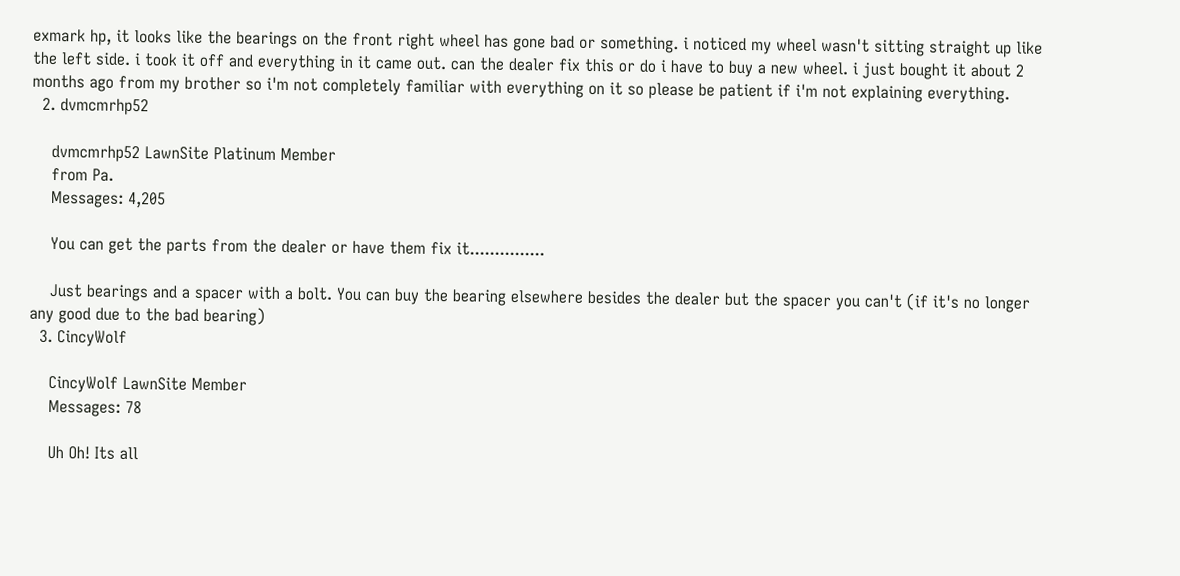exmark hp, it looks like the bearings on the front right wheel has gone bad or something. i noticed my wheel wasn't sitting straight up like the left side. i took it off and everything in it came out. can the dealer fix this or do i have to buy a new wheel. i just bought it about 2 months ago from my brother so i'm not completely familiar with everything on it so please be patient if i'm not explaining everything.
  2. dvmcmrhp52

    dvmcmrhp52 LawnSite Platinum Member
    from Pa.
    Messages: 4,205

    You can get the parts from the dealer or have them fix it...............

    Just bearings and a spacer with a bolt. You can buy the bearing elsewhere besides the dealer but the spacer you can't (if it's no longer any good due to the bad bearing)
  3. CincyWolf

    CincyWolf LawnSite Member
    Messages: 78

    Uh Oh! Its all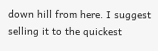down hill from here. I suggest selling it to the quickest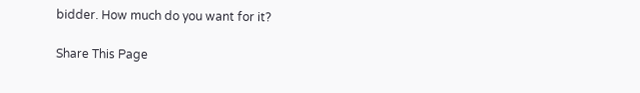bidder. How much do you want for it?

Share This Page